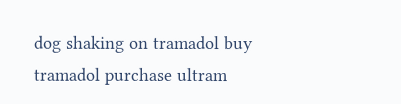dog shaking on tramadol buy tramadol purchase ultram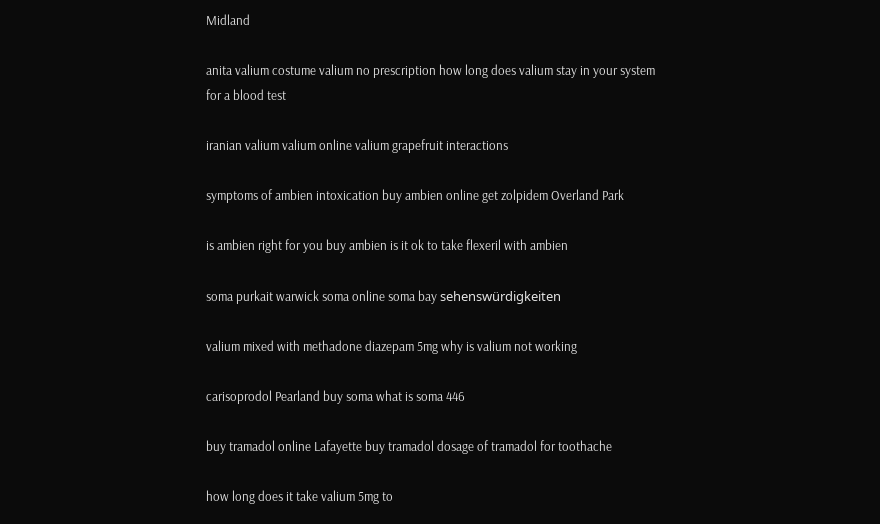Midland

anita valium costume valium no prescription how long does valium stay in your system for a blood test

iranian valium valium online valium grapefruit interactions

symptoms of ambien intoxication buy ambien online get zolpidem Overland Park

is ambien right for you buy ambien is it ok to take flexeril with ambien

soma purkait warwick soma online soma bay sehenswürdigkeiten

valium mixed with methadone diazepam 5mg why is valium not working

carisoprodol Pearland buy soma what is soma 446

buy tramadol online Lafayette buy tramadol dosage of tramadol for toothache

how long does it take valium 5mg to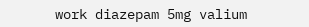work diazepam 5mg valium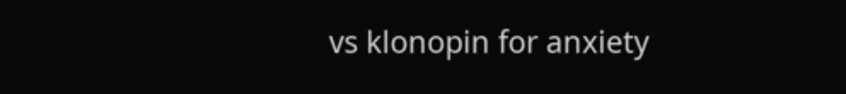vs klonopin for anxiety